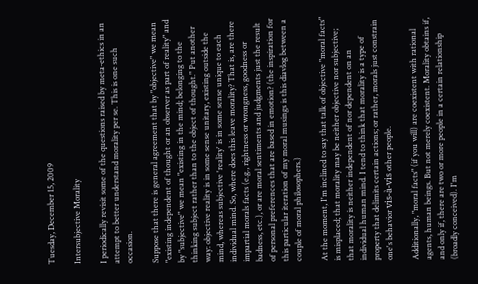Tuesday, December 15, 2009

Intersubjective Morality

I periodically revisit some of the questions raised by meta-ethics in an attempt to better understand morality per se. This is one such occasion.

Suppose that there is general agreement that by "objective" we mean "existing independent of thought or an observer as part of reality" and by "subjective" we mean "existing in the mind; belonging to the thinking subject rather than to the object of thought." Put another way: objective reality is in some sense unitary, existing outside the mind, whereas subjective 'reality' is in some sense unique to each individual mind. So, where does this leave morality? That is, are there impartial morals facts (e.g., rightness or wrongness, goodness or badness, etc.), or are moral sentiments and judgments just the result of personal preferences that are based in emotion? (the inspiration for this particular iteration of my moral musings is this diavlog between a couple of moral philosophers.)

At the moment, I'm inclined to say that talk of objective "moral facts" is misplaced; that morality may be neither objective nor subjective; that morality is neither independent of nor dependent on an individual human mind. I tend to think that morality is a type of property that delimits certain actions; or rather, morals just constrain one's behavior vis-à-vis other people.

Additionally, "moral facts" (if you will) are coexistent with rational agents, human beings. But not merely coexistent. Morality obtains if, and only if, there are two or more people in a certain relationship (broadly conceived). I'm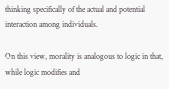thinking specifically of the actual and potential interaction among individuals.

On this view, morality is analogous to logic in that, while logic modifies and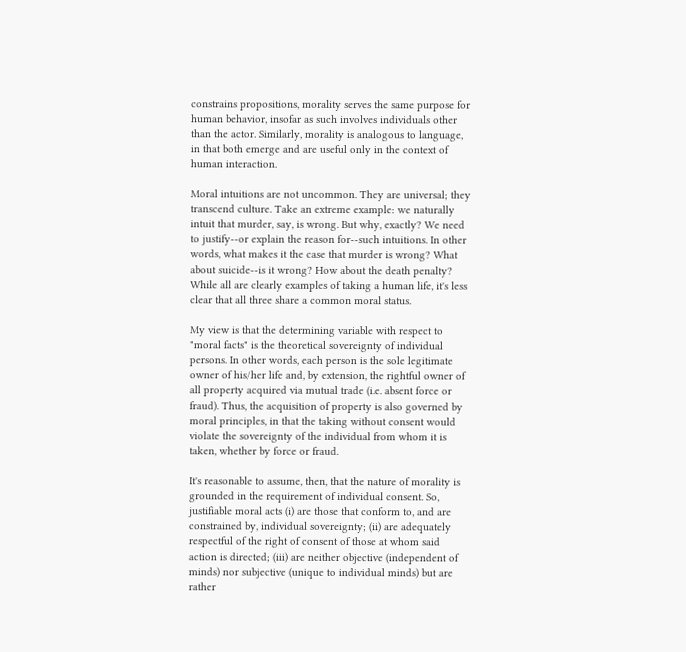constrains propositions, morality serves the same purpose for human behavior, insofar as such involves individuals other than the actor. Similarly, morality is analogous to language, in that both emerge and are useful only in the context of human interaction.

Moral intuitions are not uncommon. They are universal; they transcend culture. Take an extreme example: we naturally intuit that murder, say, is wrong. But why, exactly? We need to justify--or explain the reason for--such intuitions. In other words, what makes it the case that murder is wrong? What about suicide--is it wrong? How about the death penalty? While all are clearly examples of taking a human life, it's less clear that all three share a common moral status.

My view is that the determining variable with respect to "moral facts" is the theoretical sovereignty of individual persons. In other words, each person is the sole legitimate owner of his/her life and, by extension, the rightful owner of all property acquired via mutual trade (i.e. absent force or fraud). Thus, the acquisition of property is also governed by moral principles, in that the taking without consent would violate the sovereignty of the individual from whom it is taken, whether by force or fraud.

It's reasonable to assume, then, that the nature of morality is grounded in the requirement of individual consent. So, justifiable moral acts (i) are those that conform to, and are constrained by, individual sovereignty; (ii) are adequately respectful of the right of consent of those at whom said action is directed; (iii) are neither objective (independent of minds) nor subjective (unique to individual minds) but are rather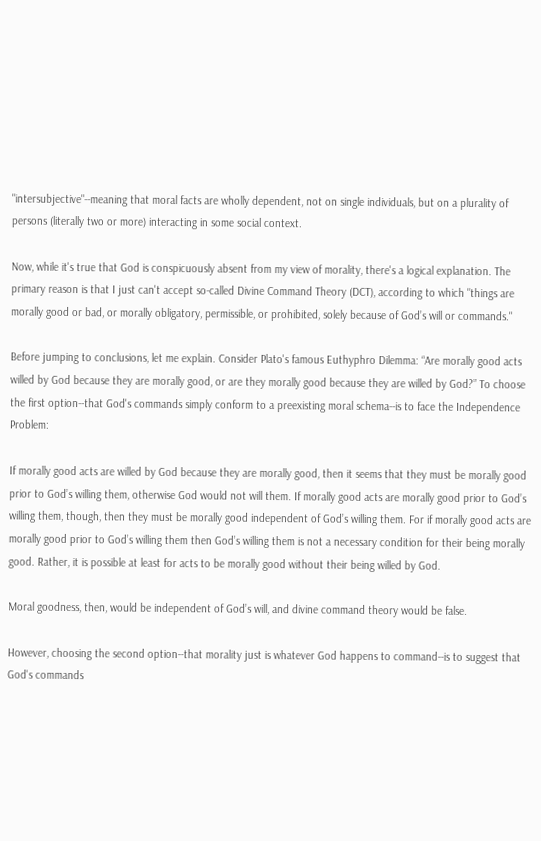"intersubjective"--meaning that moral facts are wholly dependent, not on single individuals, but on a plurality of persons (literally two or more) interacting in some social context.

Now, while it's true that God is conspicuously absent from my view of morality, there's a logical explanation. The primary reason is that I just can't accept so-called Divine Command Theory (DCT), according to which "things are morally good or bad, or morally obligatory, permissible, or prohibited, solely because of God’s will or commands."

Before jumping to conclusions, let me explain. Consider Plato's famous Euthyphro Dilemma: “Are morally good acts willed by God because they are morally good, or are they morally good because they are willed by God?” To choose the first option--that God's commands simply conform to a preexisting moral schema--is to face the Independence Problem:

If morally good acts are willed by God because they are morally good, then it seems that they must be morally good prior to God’s willing them, otherwise God would not will them. If morally good acts are morally good prior to God’s willing them, though, then they must be morally good independent of God’s willing them. For if morally good acts are morally good prior to God’s willing them then God’s willing them is not a necessary condition for their being morally good. Rather, it is possible at least for acts to be morally good without their being willed by God.

Moral goodness, then, would be independent of God’s will, and divine command theory would be false.

However, choosing the second option--that morality just is whatever God happens to command--is to suggest that God's commands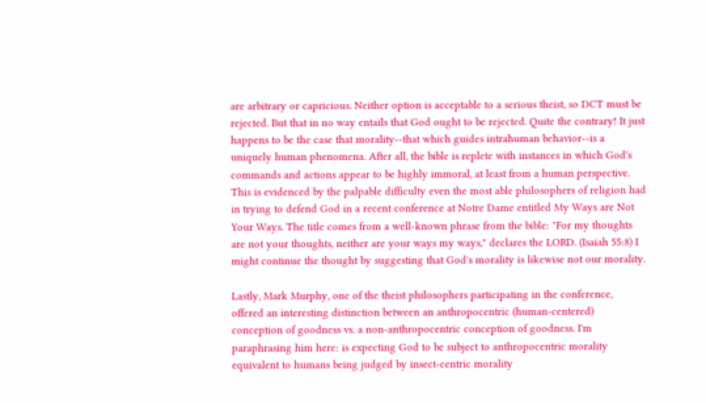are arbitrary or capricious. Neither option is acceptable to a serious theist, so DCT must be rejected. But that in no way entails that God ought to be rejected. Quite the contrary! It just happens to be the case that morality--that which guides intrahuman behavior--is a uniquely human phenomena. After all, the bible is replete with instances in which God's commands and actions appear to be highly immoral, at least from a human perspective. This is evidenced by the palpable difficulty even the most able philosophers of religion had in trying to defend God in a recent conference at Notre Dame entitled My Ways are Not Your Ways. The title comes from a well-known phrase from the bible: "For my thoughts are not your thoughts, neither are your ways my ways," declares the LORD. (Isaiah 55:8) I might continue the thought by suggesting that God's morality is likewise not our morality.

Lastly, Mark Murphy, one of the theist philosophers participating in the conference, offered an interesting distinction between an anthropocentric (human-centered) conception of goodness vs. a non-anthropocentric conception of goodness. I'm paraphrasing him here: is expecting God to be subject to anthropocentric morality equivalent to humans being judged by insect-centric morality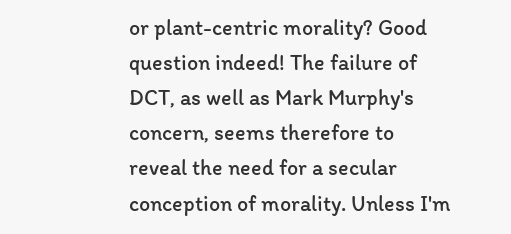or plant-centric morality? Good question indeed! The failure of DCT, as well as Mark Murphy's concern, seems therefore to reveal the need for a secular conception of morality. Unless I'm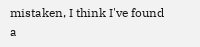mistaken, I think I've found a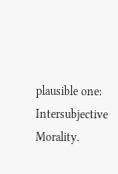plausible one: Intersubjective Morality.